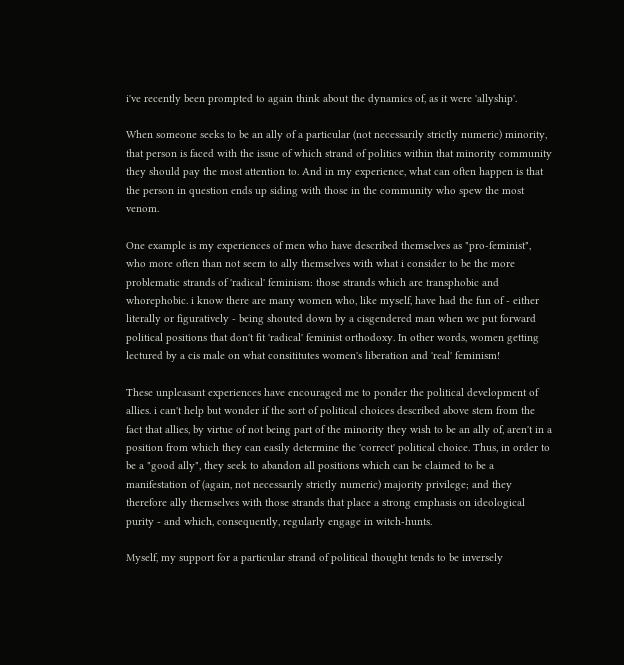i've recently been prompted to again think about the dynamics of, as it were 'allyship'.

When someone seeks to be an ally of a particular (not necessarily strictly numeric) minority, that person is faced with the issue of which strand of politics within that minority community they should pay the most attention to. And in my experience, what can often happen is that the person in question ends up siding with those in the community who spew the most venom.

One example is my experiences of men who have described themselves as "pro-feminist", who more often than not seem to ally themselves with what i consider to be the more problematic strands of 'radical' feminism: those strands which are transphobic and whorephobic. i know there are many women who, like myself, have had the fun of - either literally or figuratively - being shouted down by a cisgendered man when we put forward political positions that don't fit 'radical' feminist orthodoxy. In other words, women getting lectured by a cis male on what consititutes women's liberation and 'real' feminism!

These unpleasant experiences have encouraged me to ponder the political development of allies. i can't help but wonder if the sort of political choices described above stem from the fact that allies, by virtue of not being part of the minority they wish to be an ally of, aren't in a position from which they can easily determine the 'correct' political choice. Thus, in order to be a "good ally", they seek to abandon all positions which can be claimed to be a manifestation of (again, not necessarily strictly numeric) majority privilege; and they therefore ally themselves with those strands that place a strong emphasis on ideological purity - and which, consequently, regularly engage in witch-hunts.

Myself, my support for a particular strand of political thought tends to be inversely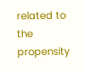related to the propensity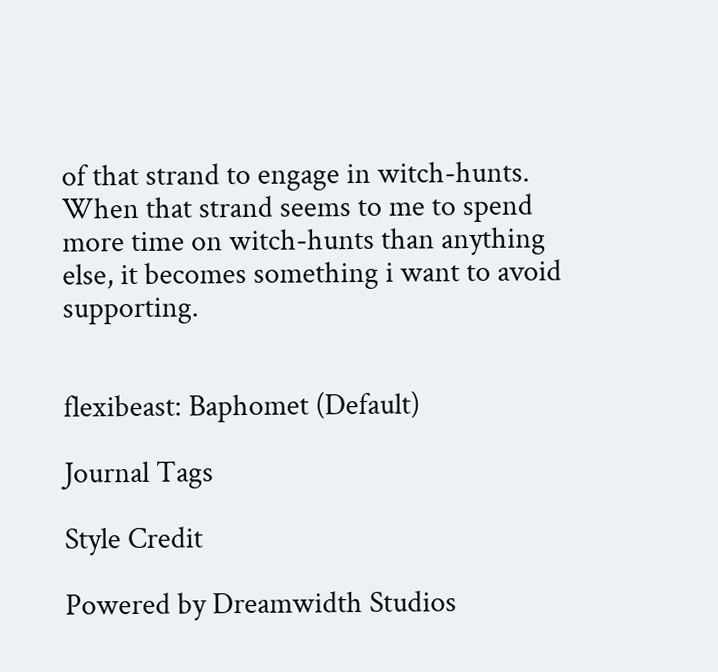of that strand to engage in witch-hunts. When that strand seems to me to spend more time on witch-hunts than anything else, it becomes something i want to avoid supporting.


flexibeast: Baphomet (Default)

Journal Tags

Style Credit

Powered by Dreamwidth Studios